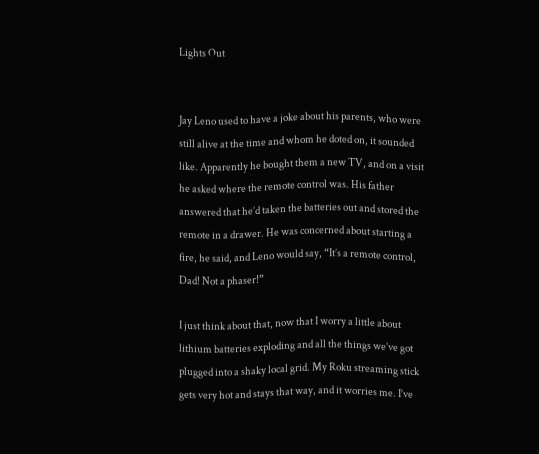Lights Out


Jay Leno used to have a joke about his parents, who were still alive at the time and whom he doted on, it sounded like. Apparently he bought them a new TV, and on a visit he asked where the remote control was. His father answered that he’d taken the batteries out and stored the remote in a drawer. He was concerned about starting a fire, he said, and Leno would say, “It’s a remote control, Dad! Not a phaser!”

I just think about that, now that I worry a little about lithium batteries exploding and all the things we’ve got plugged into a shaky local grid. My Roku streaming stick gets very hot and stays that way, and it worries me. I’ve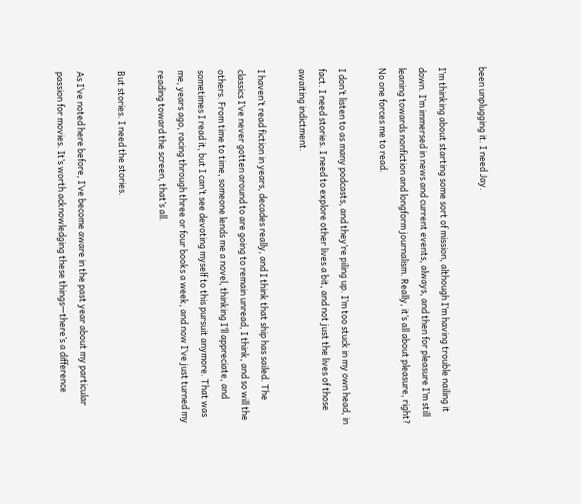been unplugging it. I need Jay.

I’m thinking about starting some sort of mission, although I’m having trouble nailing it down. I’m immersed in news and current events, always, and then for pleasure I’m still leaning towards nonfiction and longform journalism. Really, it’s all about pleasure, right? No one forces me to read.

I don’t listen to as many podcasts, and they’re piling up. I’m too stuck in my own head, in fact. I need stories. I need to explore other lives a bit, and not just the lives of those awaiting indictment.

I haven’t read fiction in years, decades really, and I think that ship has sailed. The classics I’ve never gotten around to are going to remain unread, I think, and so will the others. From time to time, someone lends me a novel, thinking I’ll appreciate, and sometimes I read it, but I can’t see devoting myself to this pursuit anymore. That was me, years ago, racing through three or four books a week, and now I’ve just turned my reading toward the screen, that’s all.

But stories. I need the stories.

As I’ve noted here before, I’ve become aware in the past year about my particular passion for movies. It’s worth acknowledging these things—there’s a difference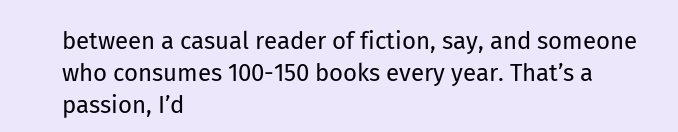between a casual reader of fiction, say, and someone who consumes 100-150 books every year. That’s a passion, I’d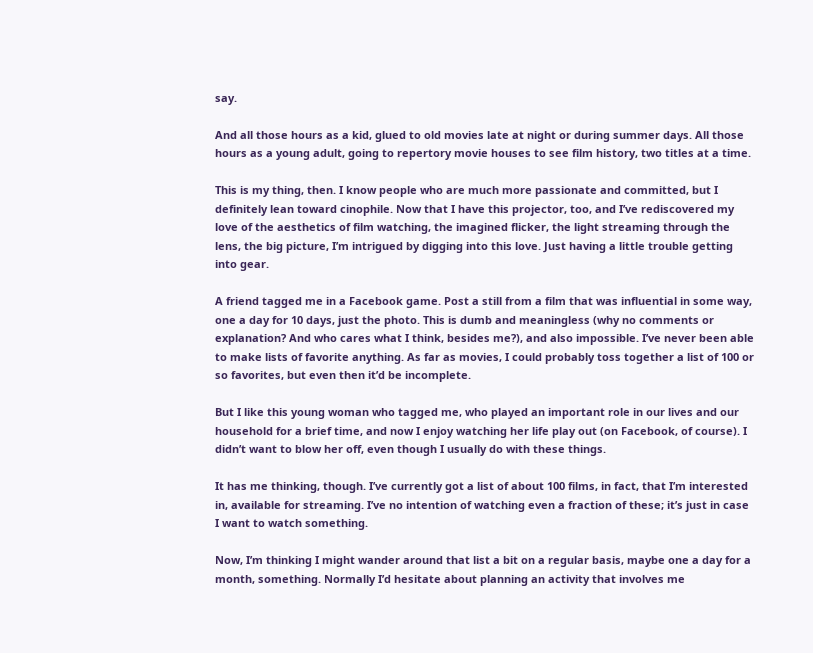say.

And all those hours as a kid, glued to old movies late at night or during summer days. All those hours as a young adult, going to repertory movie houses to see film history, two titles at a time.

This is my thing, then. I know people who are much more passionate and committed, but I definitely lean toward cinophile. Now that I have this projector, too, and I’ve rediscovered my love of the aesthetics of film watching, the imagined flicker, the light streaming through the lens, the big picture, I’m intrigued by digging into this love. Just having a little trouble getting into gear.

A friend tagged me in a Facebook game. Post a still from a film that was influential in some way, one a day for 10 days, just the photo. This is dumb and meaningless (why no comments or explanation? And who cares what I think, besides me?), and also impossible. I’ve never been able to make lists of favorite anything. As far as movies, I could probably toss together a list of 100 or so favorites, but even then it’d be incomplete.

But I like this young woman who tagged me, who played an important role in our lives and our household for a brief time, and now I enjoy watching her life play out (on Facebook, of course). I didn’t want to blow her off, even though I usually do with these things.

It has me thinking, though. I’ve currently got a list of about 100 films, in fact, that I’m interested in, available for streaming. I’ve no intention of watching even a fraction of these; it’s just in case I want to watch something.

Now, I’m thinking I might wander around that list a bit on a regular basis, maybe one a day for a month, something. Normally I’d hesitate about planning an activity that involves me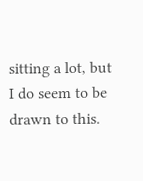sitting a lot, but I do seem to be drawn to this.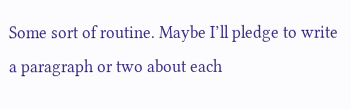Some sort of routine. Maybe I’ll pledge to write a paragraph or two about each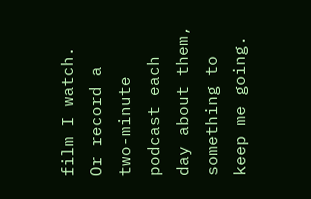film I watch. Or record a two-minute podcast each day about them, something to keep me going.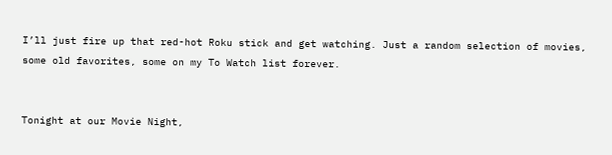I’ll just fire up that red-hot Roku stick and get watching. Just a random selection of movies, some old favorites, some on my To Watch list forever.


Tonight at our Movie Night,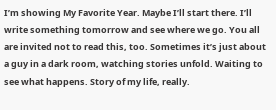I’m showing My Favorite Year. Maybe I’ll start there. I’ll write something tomorrow and see where we go. You all are invited not to read this, too. Sometimes it’s just about a guy in a dark room, watching stories unfold. Waiting to see what happens. Story of my life, really.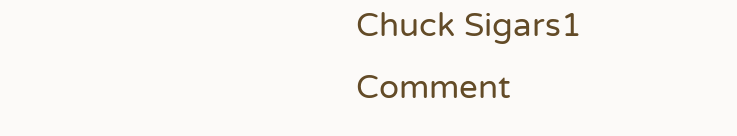Chuck Sigars1 Comment